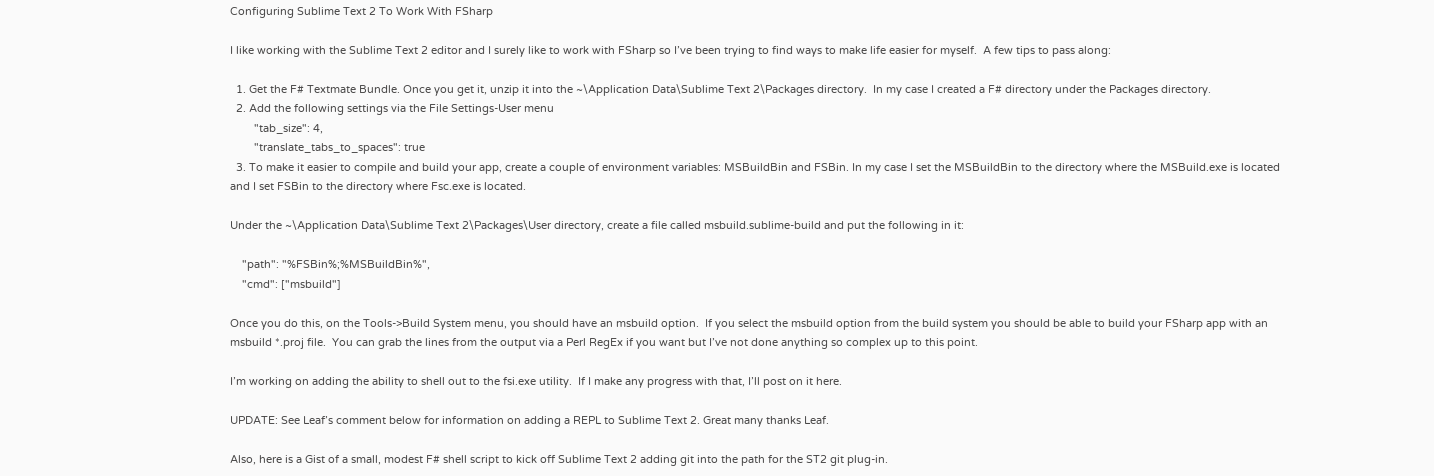Configuring Sublime Text 2 To Work With FSharp

I like working with the Sublime Text 2 editor and I surely like to work with FSharp so I’ve been trying to find ways to make life easier for myself.  A few tips to pass along:

  1. Get the F# Textmate Bundle. Once you get it, unzip it into the ~\Application Data\Sublime Text 2\Packages directory.  In my case I created a F# directory under the Packages directory.
  2. Add the following settings via the File Settings-User menu
        "tab_size": 4,
        "translate_tabs_to_spaces": true
  3. To make it easier to compile and build your app, create a couple of environment variables: MSBuildBin and FSBin. In my case I set the MSBuildBin to the directory where the MSBuild.exe is located and I set FSBin to the directory where Fsc.exe is located.

Under the ~\Application Data\Sublime Text 2\Packages\User directory, create a file called msbuild.sublime-build and put the following in it:

    "path": "%FSBin%;%MSBuildBin%",
    "cmd": ["msbuild"]

Once you do this, on the Tools->Build System menu, you should have an msbuild option.  If you select the msbuild option from the build system you should be able to build your FSharp app with an msbuild *.proj file.  You can grab the lines from the output via a Perl RegEx if you want but I’ve not done anything so complex up to this point.

I’m working on adding the ability to shell out to the fsi.exe utility.  If I make any progress with that, I’ll post on it here.

UPDATE: See Leaf’s comment below for information on adding a REPL to Sublime Text 2. Great many thanks Leaf.

Also, here is a Gist of a small, modest F# shell script to kick off Sublime Text 2 adding git into the path for the ST2 git plug-in.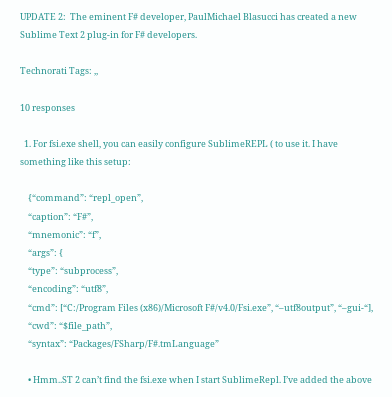UPDATE 2:  The eminent F# developer, PaulMichael Blasucci has created a new Sublime Text 2 plug-in for F# developers.

Technorati Tags: ,,

10 responses

  1. For fsi.exe shell, you can easily configure SublimeREPL ( to use it. I have something like this setup:

    {“command”: “repl_open”,
    “caption”: “F#”,
    “mnemonic”: “f”,
    “args”: {
    “type”: “subprocess”,
    “encoding”: “utf8”,
    “cmd”: [“C:/Program Files (x86)/Microsoft F#/v4.0/Fsi.exe”, “–utf8output”, “–gui-“],
    “cwd”: “$file_path”,
    “syntax”: “Packages/FSharp/F#.tmLanguage”

    • Hmm..ST 2 can’t find the fsi.exe when I start SublimeRepl. I’ve added the above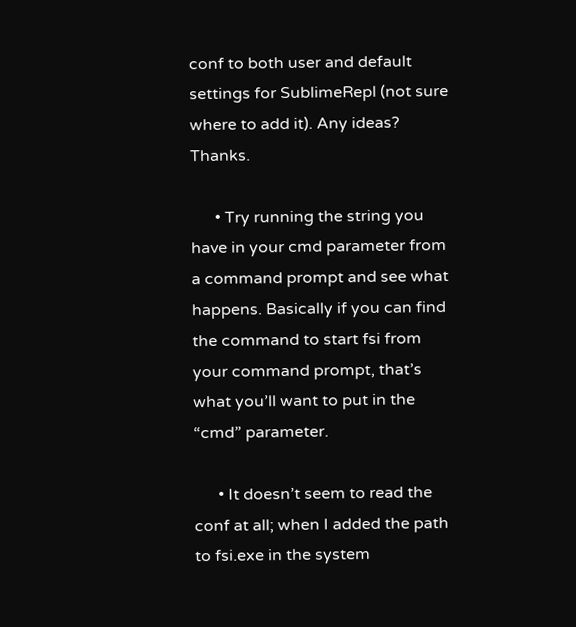conf to both user and default settings for SublimeRepl (not sure where to add it). Any ideas? Thanks.

      • Try running the string you have in your cmd parameter from a command prompt and see what happens. Basically if you can find the command to start fsi from your command prompt, that’s what you’ll want to put in the “cmd” parameter.

      • It doesn’t seem to read the conf at all; when I added the path to fsi.exe in the system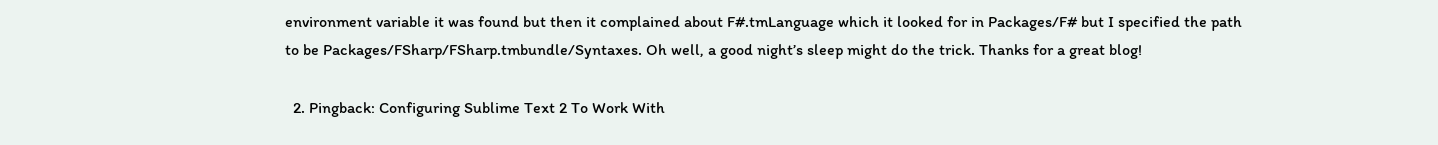environment variable it was found but then it complained about F#.tmLanguage which it looked for in Packages/F# but I specified the path to be Packages/FSharp/FSharp.tmbundle/Syntaxes. Oh well, a good night’s sleep might do the trick. Thanks for a great blog!

  2. Pingback: Configuring Sublime Text 2 To Work With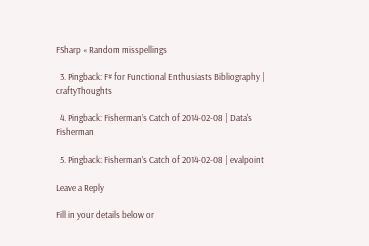FSharp « Random misspellings

  3. Pingback: F# for Functional Enthusiasts Bibliography | craftyThoughts

  4. Pingback: Fisherman’s Catch of 2014-02-08 | Data's Fisherman

  5. Pingback: Fisherman’s Catch of 2014-02-08 | evalpoint

Leave a Reply

Fill in your details below or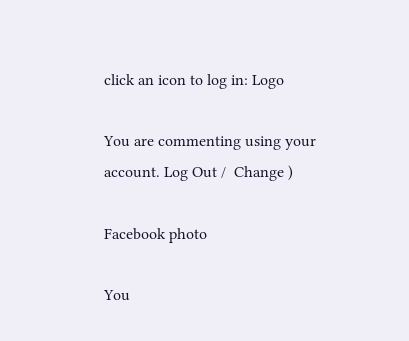click an icon to log in: Logo

You are commenting using your account. Log Out /  Change )

Facebook photo

You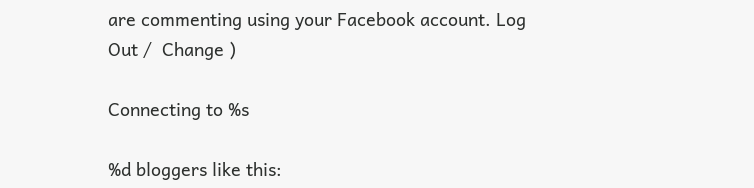are commenting using your Facebook account. Log Out /  Change )

Connecting to %s

%d bloggers like this: